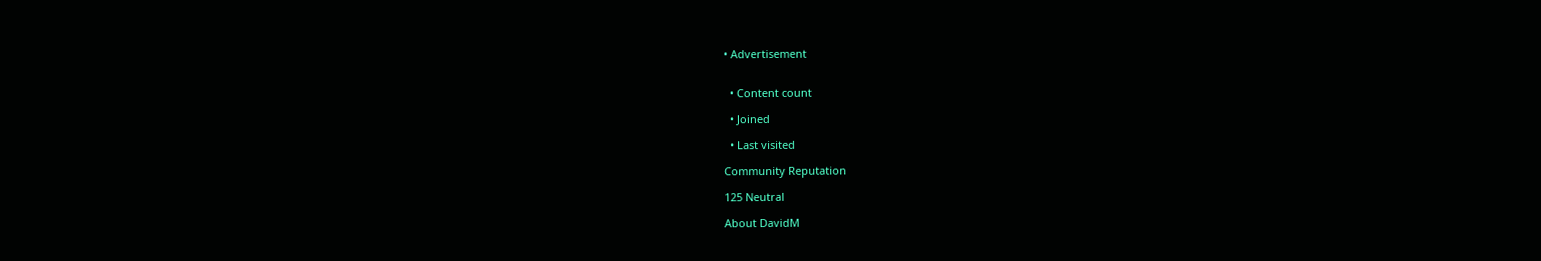• Advertisement


  • Content count

  • Joined

  • Last visited

Community Reputation

125 Neutral

About DavidM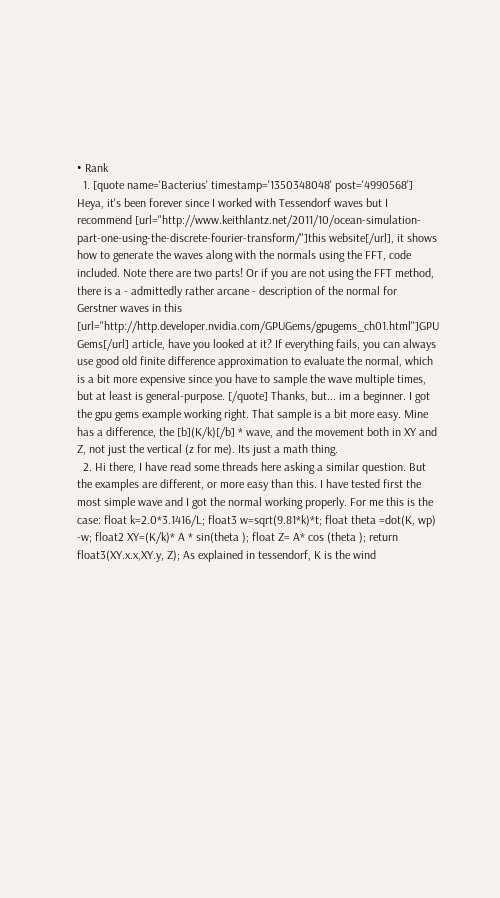• Rank
  1. [quote name='Bacterius' timestamp='1350348048' post='4990568'] Heya, it's been forever since I worked with Tessendorf waves but I recommend [url="http://www.keithlantz.net/2011/10/ocean-simulation-part-one-using-the-discrete-fourier-transform/"]this website[/url], it shows how to generate the waves along with the normals using the FFT, code included. Note there are two parts! Or if you are not using the FFT method, there is a - admittedly rather arcane - description of the normal for Gerstner waves in this [url="http://http.developer.nvidia.com/GPUGems/gpugems_ch01.html"]GPU Gems[/url] article, have you looked at it? If everything fails, you can always use good old finite difference approximation to evaluate the normal, which is a bit more expensive since you have to sample the wave multiple times, but at least is general-purpose. [/quote] Thanks, but... im a beginner. I got the gpu gems example working right. That sample is a bit more easy. Mine has a difference, the [b](K/k)[/b] * wave, and the movement both in XY and Z, not just the vertical (z for me). Its just a math thing.
  2. Hi there, I have read some threads here asking a similar question. But the examples are different, or more easy than this. I have tested first the most simple wave and I got the normal working properly. For me this is the case: float k=2.0*3.1416/L; float3 w=sqrt(9.81*k)*t; float theta =dot(K, wp) -w; float2 XY=(K/k)* A * sin(theta ); float Z= A* cos (theta ); return float3(XY.x.x,XY.y, Z); As explained in tessendorf, K is the wind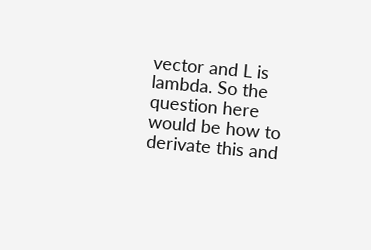vector and L is lambda. So the question here would be how to derivate this and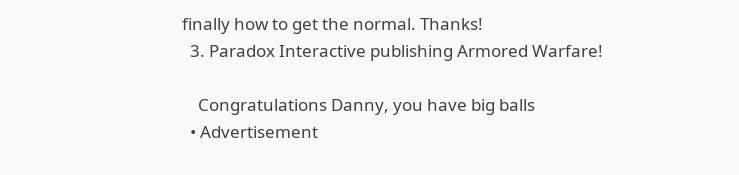finally how to get the normal. Thanks!
  3. Paradox Interactive publishing Armored Warfare!

    Congratulations Danny, you have big balls
  • Advertisement